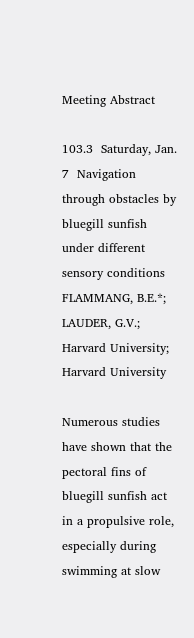Meeting Abstract

103.3  Saturday, Jan. 7  Navigation through obstacles by bluegill sunfish under different sensory conditions FLAMMANG, B.E.*; LAUDER, G.V.; Harvard University; Harvard University

Numerous studies have shown that the pectoral fins of bluegill sunfish act in a propulsive role, especially during swimming at slow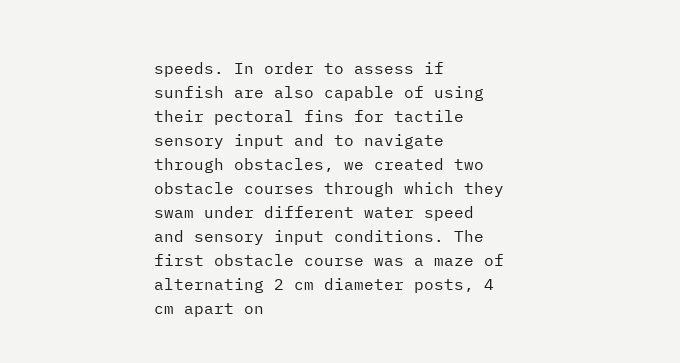speeds. In order to assess if sunfish are also capable of using their pectoral fins for tactile sensory input and to navigate through obstacles, we created two obstacle courses through which they swam under different water speed and sensory input conditions. The first obstacle course was a maze of alternating 2 cm diameter posts, 4 cm apart on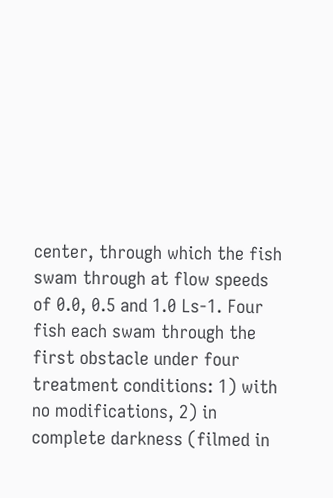center, through which the fish swam through at flow speeds of 0.0, 0.5 and 1.0 Ls-1. Four fish each swam through the first obstacle under four treatment conditions: 1) with no modifications, 2) in complete darkness (filmed in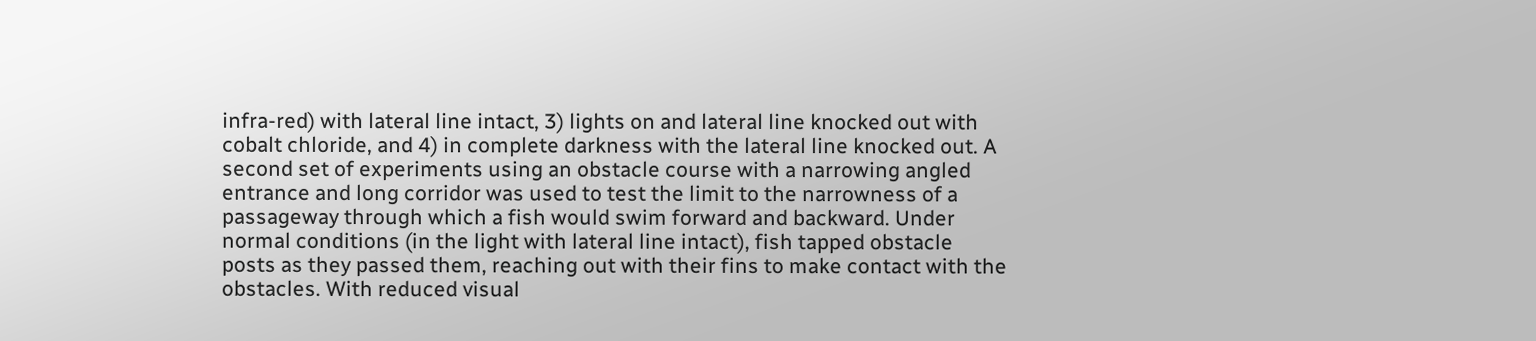infra-red) with lateral line intact, 3) lights on and lateral line knocked out with cobalt chloride, and 4) in complete darkness with the lateral line knocked out. A second set of experiments using an obstacle course with a narrowing angled entrance and long corridor was used to test the limit to the narrowness of a passageway through which a fish would swim forward and backward. Under normal conditions (in the light with lateral line intact), fish tapped obstacle posts as they passed them, reaching out with their fins to make contact with the obstacles. With reduced visual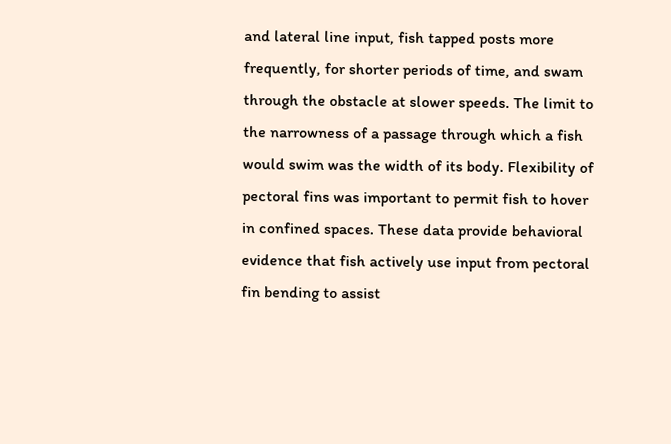and lateral line input, fish tapped posts more frequently, for shorter periods of time, and swam through the obstacle at slower speeds. The limit to the narrowness of a passage through which a fish would swim was the width of its body. Flexibility of pectoral fins was important to permit fish to hover in confined spaces. These data provide behavioral evidence that fish actively use input from pectoral fin bending to assist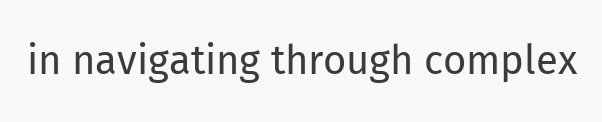in navigating through complex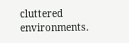cluttered environments.